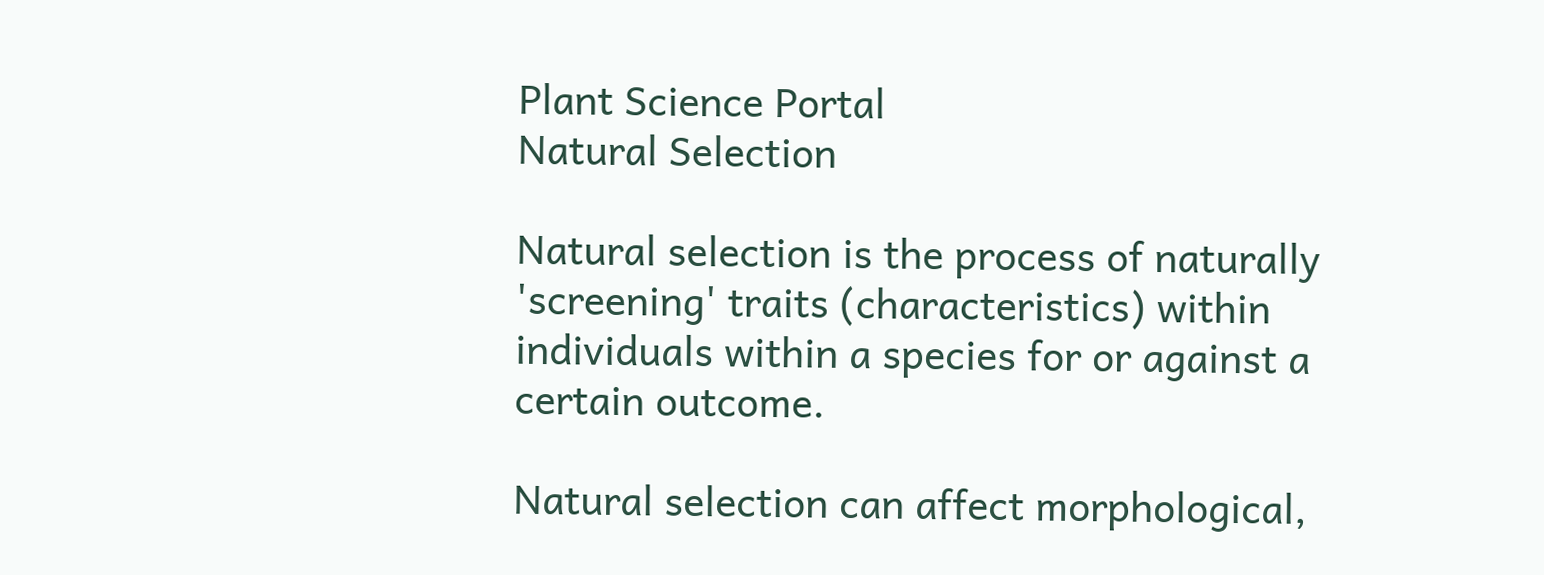Plant Science Portal
Natural Selection

Natural selection is the process of naturally 'screening' traits (characteristics) within individuals within a species for or against a certain outcome.

Natural selection can affect morphological,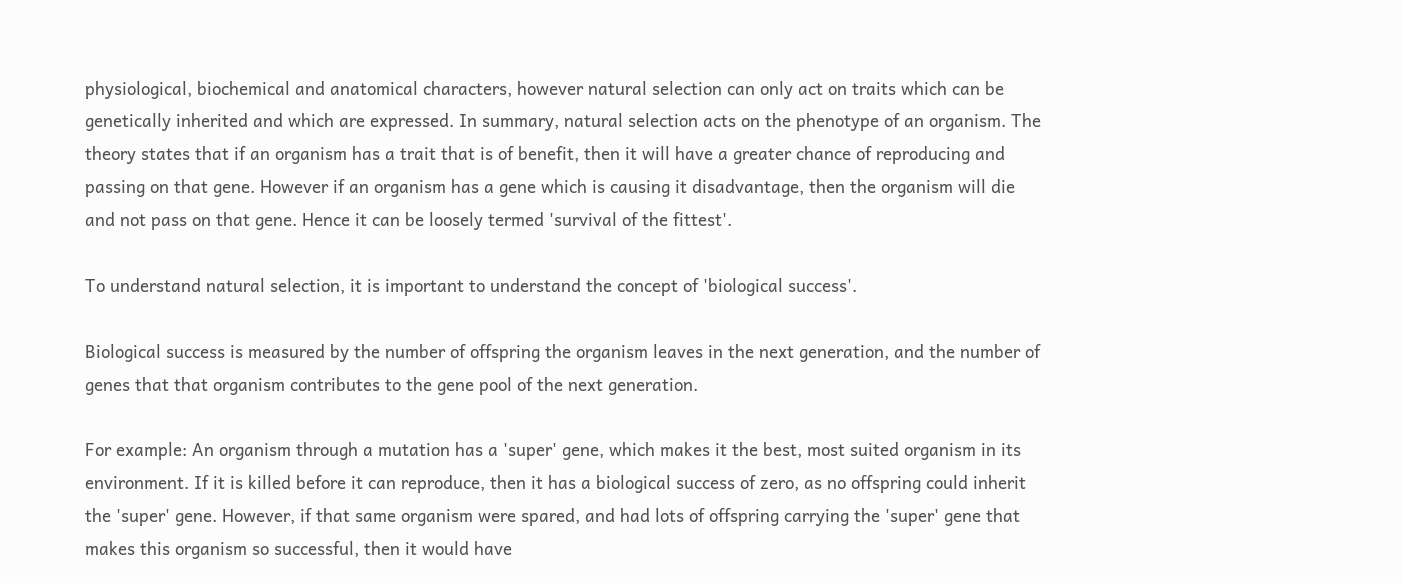physiological, biochemical and anatomical characters, however natural selection can only act on traits which can be genetically inherited and which are expressed. In summary, natural selection acts on the phenotype of an organism. The theory states that if an organism has a trait that is of benefit, then it will have a greater chance of reproducing and passing on that gene. However if an organism has a gene which is causing it disadvantage, then the organism will die and not pass on that gene. Hence it can be loosely termed 'survival of the fittest'.

To understand natural selection, it is important to understand the concept of 'biological success'.

Biological success is measured by the number of offspring the organism leaves in the next generation, and the number of genes that that organism contributes to the gene pool of the next generation.

For example: An organism through a mutation has a 'super' gene, which makes it the best, most suited organism in its environment. If it is killed before it can reproduce, then it has a biological success of zero, as no offspring could inherit the 'super' gene. However, if that same organism were spared, and had lots of offspring carrying the 'super' gene that makes this organism so successful, then it would have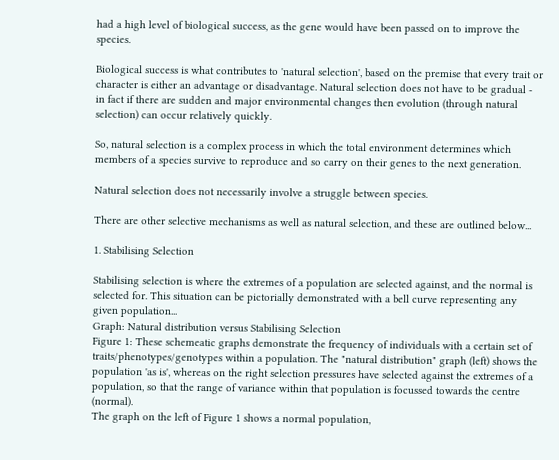had a high level of biological success, as the gene would have been passed on to improve the species.

Biological success is what contributes to 'natural selection', based on the premise that every trait or character is either an advantage or disadvantage. Natural selection does not have to be gradual - in fact if there are sudden and major environmental changes then evolution (through natural selection) can occur relatively quickly.

So, natural selection is a complex process in which the total environment determines which members of a species survive to reproduce and so carry on their genes to the next generation.

Natural selection does not necessarily involve a struggle between species.

There are other selective mechanisms as well as natural selection, and these are outlined below...

1. Stabilising Selection

Stabilising selection is where the extremes of a population are selected against, and the normal is selected for. This situation can be pictorially demonstrated with a bell curve representing any given population...
Graph: Natural distribution versus Stabilising Selection
Figure 1: These schemeatic graphs demonstrate the frequency of individuals with a certain set of traits/phenotypes/genotypes within a population. The "natural distribution" graph (left) shows the population 'as is', whereas on the right selection pressures have selected against the extremes of a population, so that the range of variance within that population is focussed towards the centre (normal).
The graph on the left of Figure 1 shows a normal population,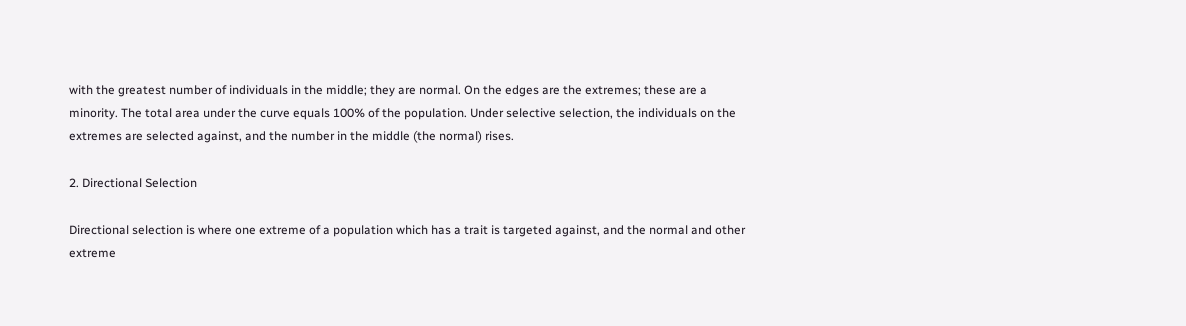with the greatest number of individuals in the middle; they are normal. On the edges are the extremes; these are a minority. The total area under the curve equals 100% of the population. Under selective selection, the individuals on the extremes are selected against, and the number in the middle (the normal) rises.

2. Directional Selection

Directional selection is where one extreme of a population which has a trait is targeted against, and the normal and other extreme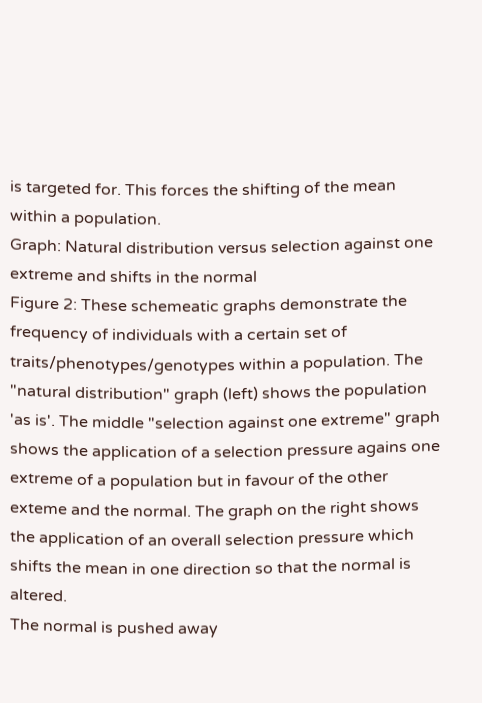is targeted for. This forces the shifting of the mean within a population.
Graph: Natural distribution versus selection against one extreme and shifts in the normal
Figure 2: These schemeatic graphs demonstrate the frequency of individuals with a certain set of traits/phenotypes/genotypes within a population. The "natural distribution" graph (left) shows the population 'as is'. The middle "selection against one extreme" graph shows the application of a selection pressure agains one extreme of a population but in favour of the other exteme and the normal. The graph on the right shows the application of an overall selection pressure which shifts the mean in one direction so that the normal is altered.
The normal is pushed away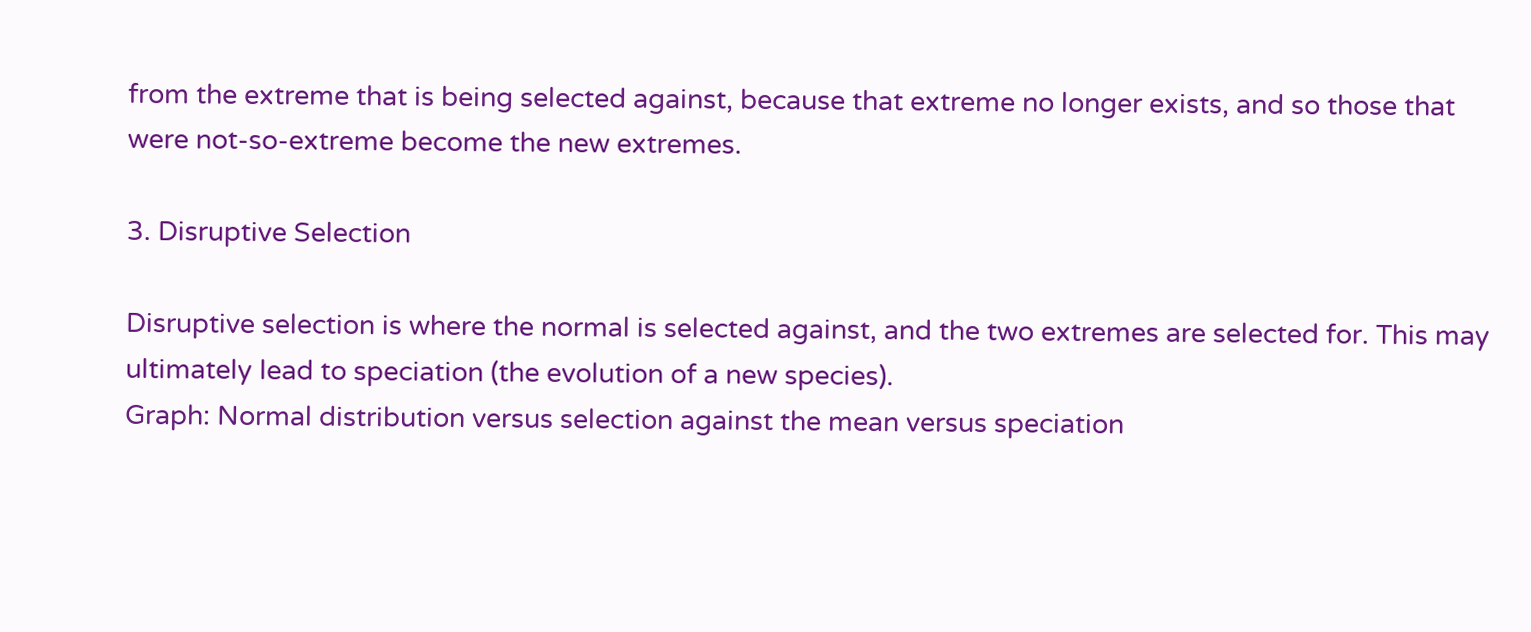from the extreme that is being selected against, because that extreme no longer exists, and so those that were not-so-extreme become the new extremes.

3. Disruptive Selection

Disruptive selection is where the normal is selected against, and the two extremes are selected for. This may ultimately lead to speciation (the evolution of a new species).
Graph: Normal distribution versus selection against the mean versus speciation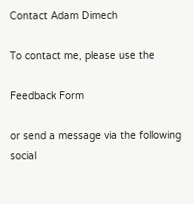Contact Adam Dimech

To contact me, please use the

Feedback Form

or send a message via the following social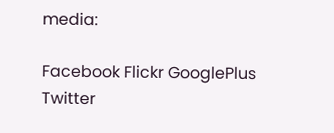media:

Facebook Flickr GooglePlus Twitter